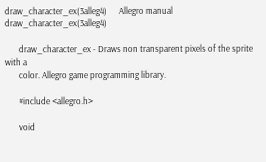draw_character_ex(3alleg4)      Allegro manual      draw_character_ex(3alleg4)

       draw_character_ex - Draws non transparent pixels of the sprite with a
       color. Allegro game programming library.

       #include <allegro.h>

       void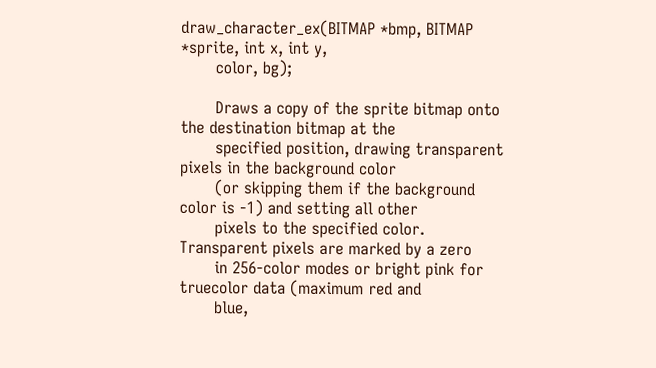draw_character_ex(BITMAP *bmp, BITMAP *sprite, int x, int y,
       color, bg);

       Draws a copy of the sprite bitmap onto the destination bitmap at the
       specified position, drawing transparent pixels in the background color
       (or skipping them if the background color is -1) and setting all other
       pixels to the specified color. Transparent pixels are marked by a zero
       in 256-color modes or bright pink for truecolor data (maximum red and
       blue,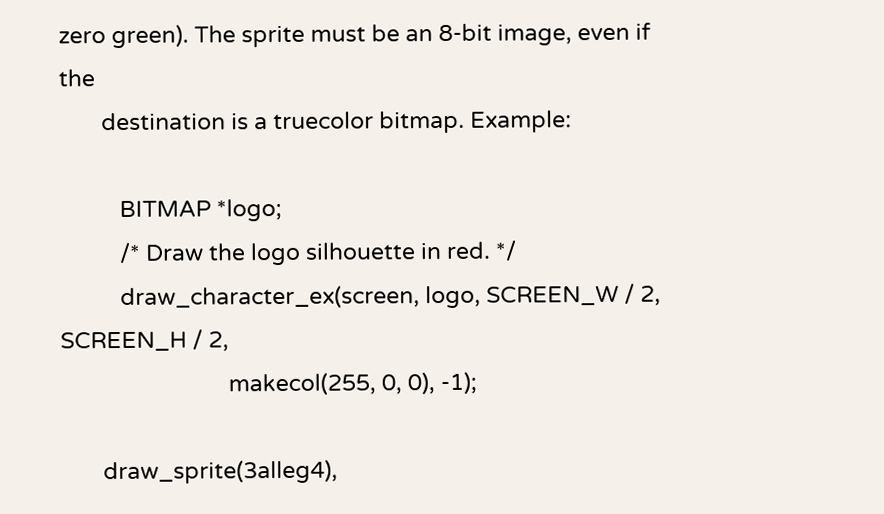zero green). The sprite must be an 8-bit image, even if the
       destination is a truecolor bitmap. Example:

          BITMAP *logo;
          /* Draw the logo silhouette in red. */
          draw_character_ex(screen, logo, SCREEN_W / 2, SCREEN_H / 2,
                            makecol(255, 0, 0), -1);

       draw_sprite(3alleg4),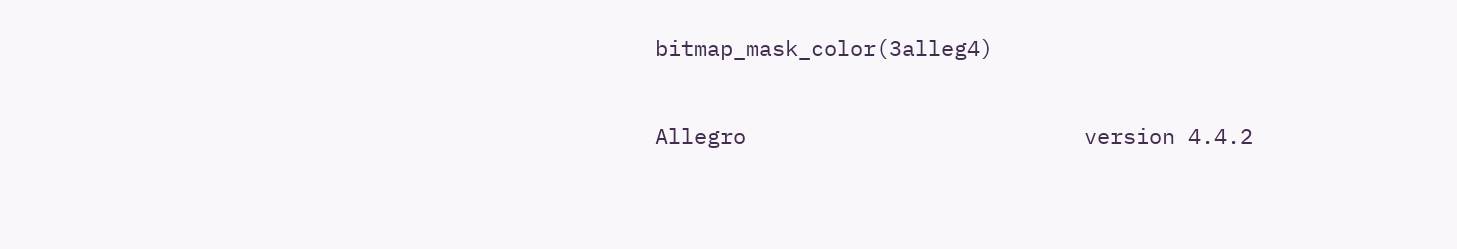bitmap_mask_color(3alleg4)

Allegro                          version 4.4.2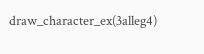draw_character_ex(3alleg4)